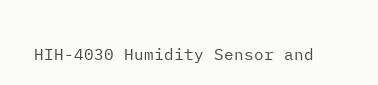HIH-4030 Humidity Sensor and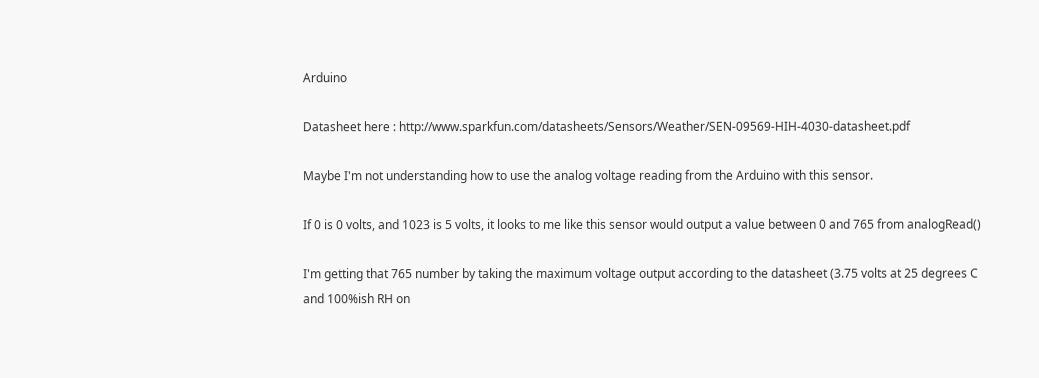Arduino

Datasheet here : http://www.sparkfun.com/datasheets/Sensors/Weather/SEN-09569-HIH-4030-datasheet.pdf

Maybe I'm not understanding how to use the analog voltage reading from the Arduino with this sensor.

If 0 is 0 volts, and 1023 is 5 volts, it looks to me like this sensor would output a value between 0 and 765 from analogRead()

I'm getting that 765 number by taking the maximum voltage output according to the datasheet (3.75 volts at 25 degrees C and 100%ish RH on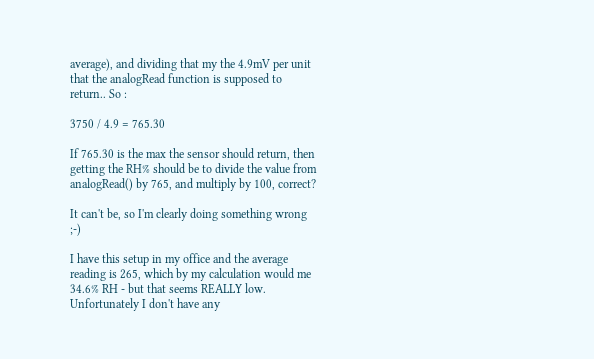average), and dividing that my the 4.9mV per unit that the analogRead function is supposed to return.. So :

3750 / 4.9 = 765.30

If 765.30 is the max the sensor should return, then getting the RH% should be to divide the value from analogRead() by 765, and multiply by 100, correct?

It can't be, so I'm clearly doing something wrong ;-)

I have this setup in my office and the average reading is 265, which by my calculation would me 34.6% RH - but that seems REALLY low. Unfortunately I don't have any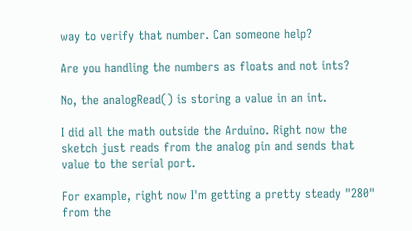way to verify that number. Can someone help?

Are you handling the numbers as floats and not ints?

No, the analogRead() is storing a value in an int.

I did all the math outside the Arduino. Right now the sketch just reads from the analog pin and sends that value to the serial port.

For example, right now I'm getting a pretty steady "280" from the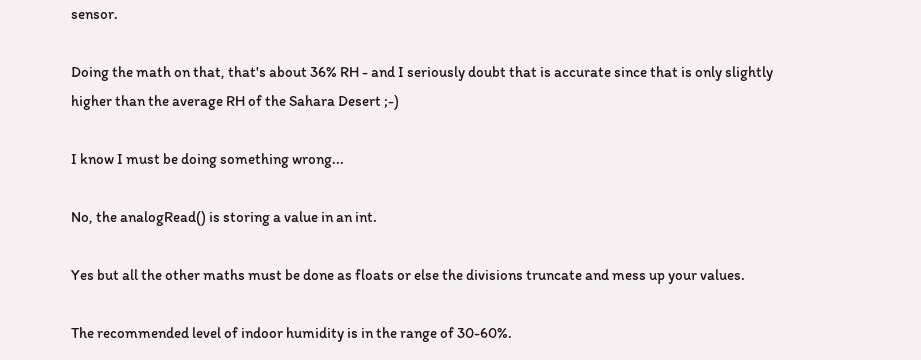sensor.

Doing the math on that, that's about 36% RH - and I seriously doubt that is accurate since that is only slightly higher than the average RH of the Sahara Desert ;-)

I know I must be doing something wrong...

No, the analogRead() is storing a value in an int.

Yes but all the other maths must be done as floats or else the divisions truncate and mess up your values.

The recommended level of indoor humidity is in the range of 30-60%.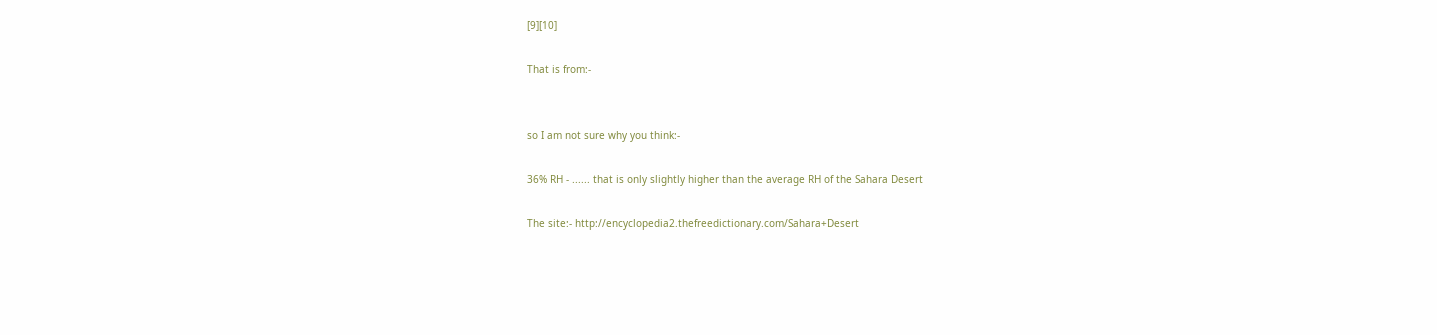[9][10]

That is from:-


so I am not sure why you think:-

36% RH - ...... that is only slightly higher than the average RH of the Sahara Desert

The site:- http://encyclopedia2.thefreedictionary.com/Sahara+Desert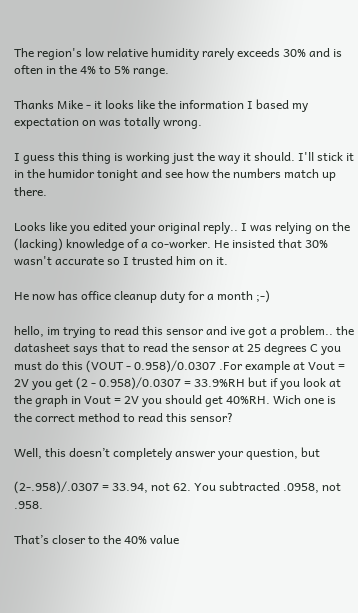The region's low relative humidity rarely exceeds 30% and is often in the 4% to 5% range.

Thanks Mike - it looks like the information I based my expectation on was totally wrong.

I guess this thing is working just the way it should. I'll stick it in the humidor tonight and see how the numbers match up there.

Looks like you edited your original reply.. I was relying on the (lacking) knowledge of a co-worker. He insisted that 30% wasn't accurate so I trusted him on it.

He now has office cleanup duty for a month ;-)

hello, im trying to read this sensor and ive got a problem.. the datasheet says that to read the sensor at 25 degrees C you must do this (VOUT - 0.958)/0.0307 .For example at Vout = 2V you get (2 - 0.958)/0.0307 = 33.9%RH but if you look at the graph in Vout = 2V you should get 40%RH. Wich one is the correct method to read this sensor?

Well, this doesn’t completely answer your question, but

(2-.958)/.0307 = 33.94, not 62. You subtracted .0958, not .958.

That’s closer to the 40% value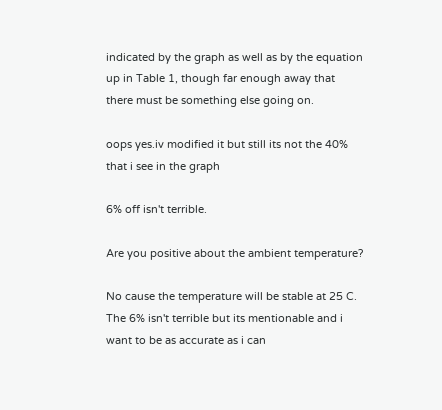indicated by the graph as well as by the equation up in Table 1, though far enough away that there must be something else going on.

oops yes.iv modified it but still its not the 40% that i see in the graph

6% off isn't terrible.

Are you positive about the ambient temperature?

No cause the temperature will be stable at 25 C. The 6% isn't terrible but its mentionable and i want to be as accurate as i can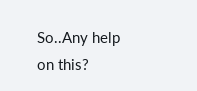So..Any help on this?